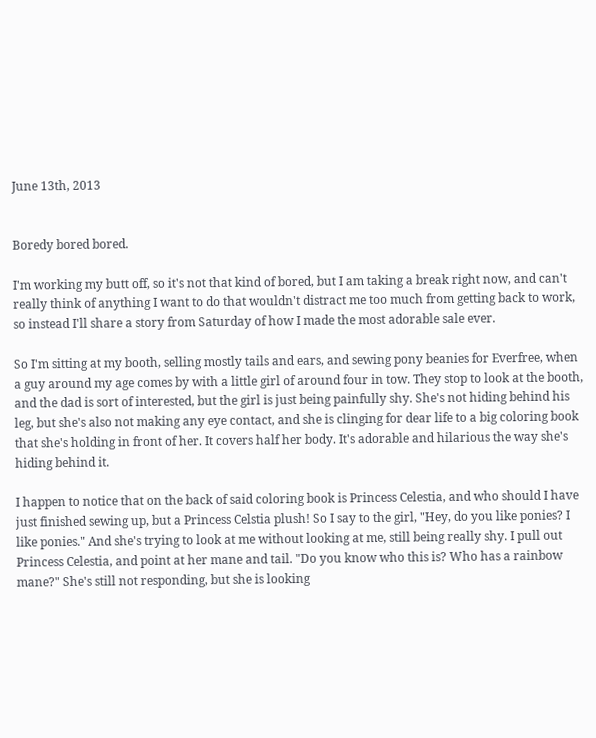June 13th, 2013


Boredy bored bored.

I'm working my butt off, so it's not that kind of bored, but I am taking a break right now, and can't really think of anything I want to do that wouldn't distract me too much from getting back to work, so instead I'll share a story from Saturday of how I made the most adorable sale ever.

So I'm sitting at my booth, selling mostly tails and ears, and sewing pony beanies for Everfree, when a guy around my age comes by with a little girl of around four in tow. They stop to look at the booth, and the dad is sort of interested, but the girl is just being painfully shy. She's not hiding behind his leg, but she's also not making any eye contact, and she is clinging for dear life to a big coloring book that she's holding in front of her. It covers half her body. It's adorable and hilarious the way she's hiding behind it.

I happen to notice that on the back of said coloring book is Princess Celestia, and who should I have just finished sewing up, but a Princess Celstia plush! So I say to the girl, "Hey, do you like ponies? I like ponies." And she's trying to look at me without looking at me, still being really shy. I pull out Princess Celestia, and point at her mane and tail. "Do you know who this is? Who has a rainbow mane?" She's still not responding, but she is looking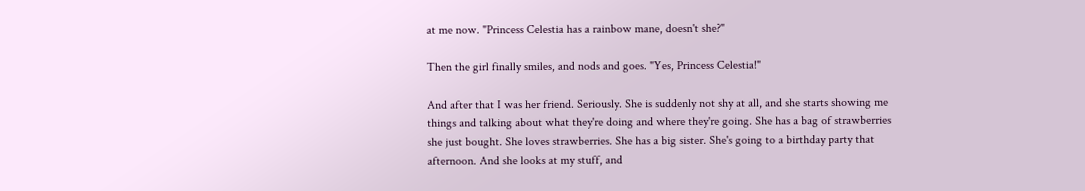at me now. "Princess Celestia has a rainbow mane, doesn't she?"

Then the girl finally smiles, and nods and goes. "Yes, Princess Celestia!"

And after that I was her friend. Seriously. She is suddenly not shy at all, and she starts showing me things and talking about what they're doing and where they're going. She has a bag of strawberries she just bought. She loves strawberries. She has a big sister. She's going to a birthday party that afternoon. And she looks at my stuff, and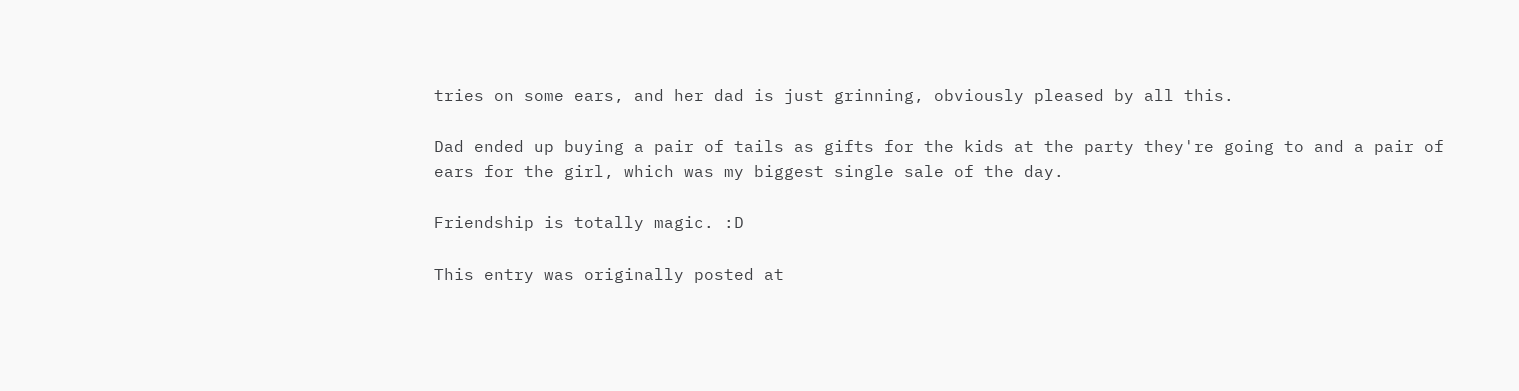tries on some ears, and her dad is just grinning, obviously pleased by all this.

Dad ended up buying a pair of tails as gifts for the kids at the party they're going to and a pair of ears for the girl, which was my biggest single sale of the day.

Friendship is totally magic. :D

This entry was originally posted at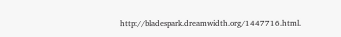http://bladespark.dreamwidth.org/1447716.html.